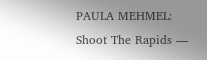PAULA MEHMEL: Shoot The Rapids —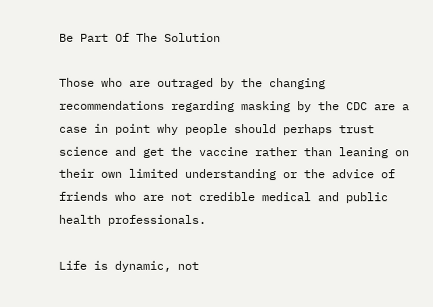Be Part Of The Solution

Those who are outraged by the changing recommendations regarding masking by the CDC are a case in point why people should perhaps trust science and get the vaccine rather than leaning on their own limited understanding or the advice of friends who are not credible medical and public health professionals.

Life is dynamic, not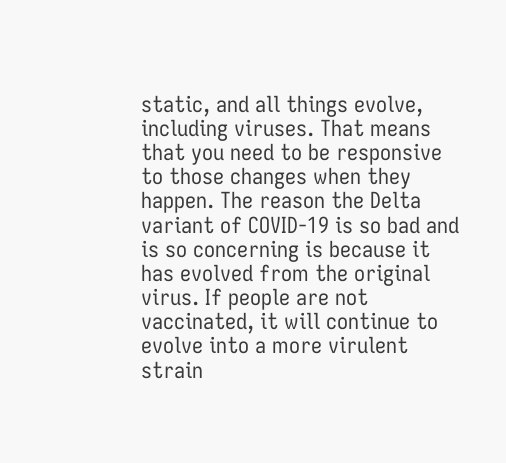static, and all things evolve, including viruses. That means that you need to be responsive to those changes when they happen. The reason the Delta variant of COVID-19 is so bad and is so concerning is because it has evolved from the original virus. If people are not vaccinated, it will continue to evolve into a more virulent strain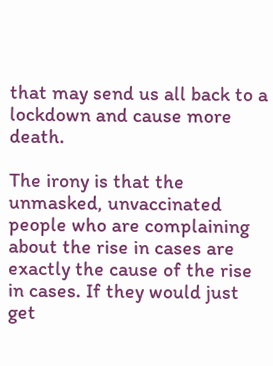that may send us all back to a lockdown and cause more death.

The irony is that the unmasked, unvaccinated people who are complaining about the rise in cases are exactly the cause of the rise in cases. If they would just get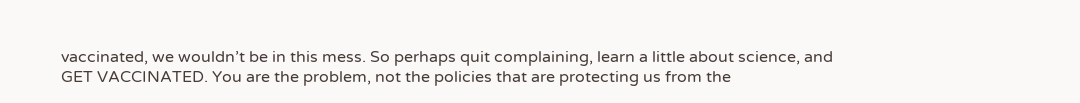vaccinated, we wouldn’t be in this mess. So perhaps quit complaining, learn a little about science, and GET VACCINATED. You are the problem, not the policies that are protecting us from the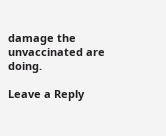damage the unvaccinated are doing.

Leave a Reply